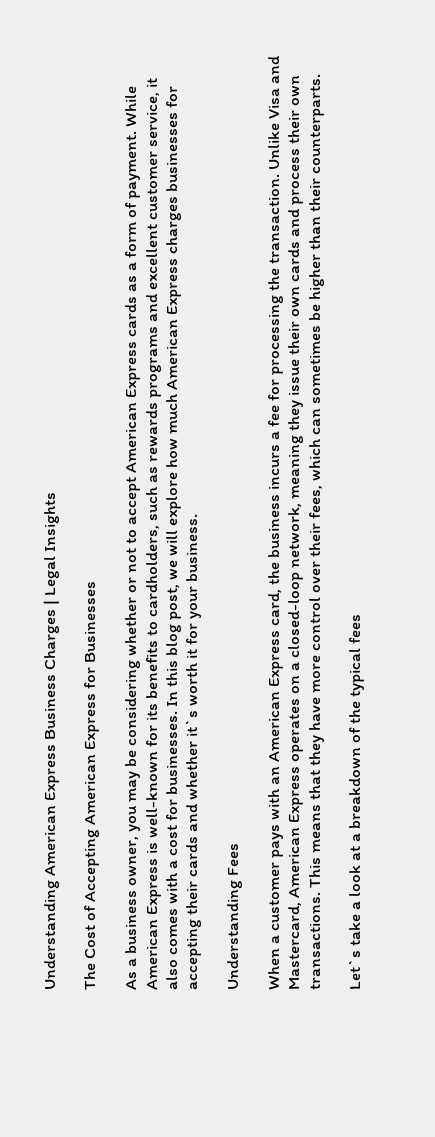Understanding American Express Business Charges | Legal Insights

The Cost of Accepting American Express for Businesses

As a business owner, you may be considering whether or not to accept American Express cards as a form of payment. While American Express is well-known for its benefits to cardholders, such as rewards programs and excellent customer service, it also comes with a cost for businesses. In this blog post, we will explore how much American Express charges businesses for accepting their cards and whether it`s worth it for your business.

Understanding Fees

When a customer pays with an American Express card, the business incurs a fee for processing the transaction. Unlike Visa and Mastercard, American Express operates on a closed-loop network, meaning they issue their own cards and process their own transactions. This means that they have more control over their fees, which can sometimes be higher than their counterparts.

Let`s take a look at a breakdown of the typical fees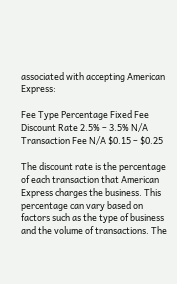associated with accepting American Express:

Fee Type Percentage Fixed Fee
Discount Rate 2.5% – 3.5% N/A
Transaction Fee N/A $0.15 – $0.25

The discount rate is the percentage of each transaction that American Express charges the business. This percentage can vary based on factors such as the type of business and the volume of transactions. The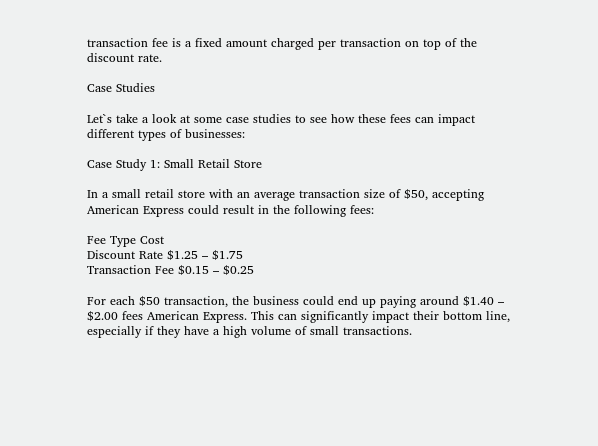transaction fee is a fixed amount charged per transaction on top of the discount rate.

Case Studies

Let`s take a look at some case studies to see how these fees can impact different types of businesses:

Case Study 1: Small Retail Store

In a small retail store with an average transaction size of $50, accepting American Express could result in the following fees:

Fee Type Cost
Discount Rate $1.25 – $1.75
Transaction Fee $0.15 – $0.25

For each $50 transaction, the business could end up paying around $1.40 – $2.00 fees American Express. This can significantly impact their bottom line, especially if they have a high volume of small transactions.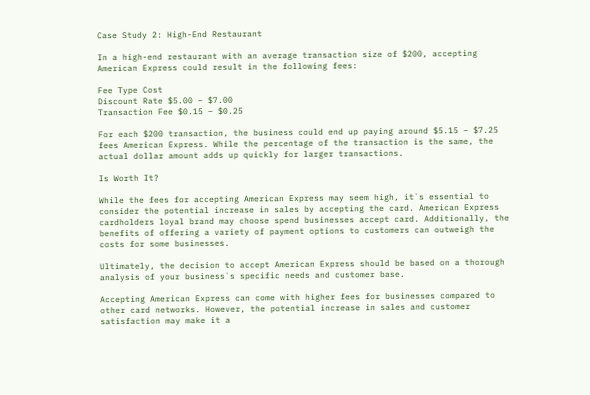Case Study 2: High-End Restaurant

In a high-end restaurant with an average transaction size of $200, accepting American Express could result in the following fees:

Fee Type Cost
Discount Rate $5.00 – $7.00
Transaction Fee $0.15 – $0.25

For each $200 transaction, the business could end up paying around $5.15 – $7.25 fees American Express. While the percentage of the transaction is the same, the actual dollar amount adds up quickly for larger transactions.

Is Worth It?

While the fees for accepting American Express may seem high, it`s essential to consider the potential increase in sales by accepting the card. American Express cardholders loyal brand may choose spend businesses accept card. Additionally, the benefits of offering a variety of payment options to customers can outweigh the costs for some businesses.

Ultimately, the decision to accept American Express should be based on a thorough analysis of your business`s specific needs and customer base.

Accepting American Express can come with higher fees for businesses compared to other card networks. However, the potential increase in sales and customer satisfaction may make it a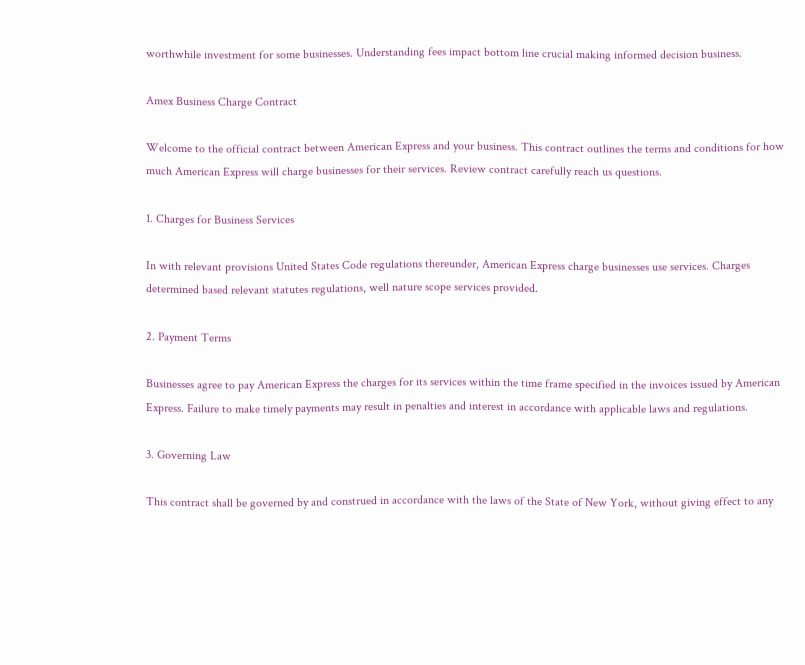worthwhile investment for some businesses. Understanding fees impact bottom line crucial making informed decision business.

Amex Business Charge Contract

Welcome to the official contract between American Express and your business. This contract outlines the terms and conditions for how much American Express will charge businesses for their services. Review contract carefully reach us questions.

1. Charges for Business Services

In with relevant provisions United States Code regulations thereunder, American Express charge businesses use services. Charges determined based relevant statutes regulations, well nature scope services provided.

2. Payment Terms

Businesses agree to pay American Express the charges for its services within the time frame specified in the invoices issued by American Express. Failure to make timely payments may result in penalties and interest in accordance with applicable laws and regulations.

3. Governing Law

This contract shall be governed by and construed in accordance with the laws of the State of New York, without giving effect to any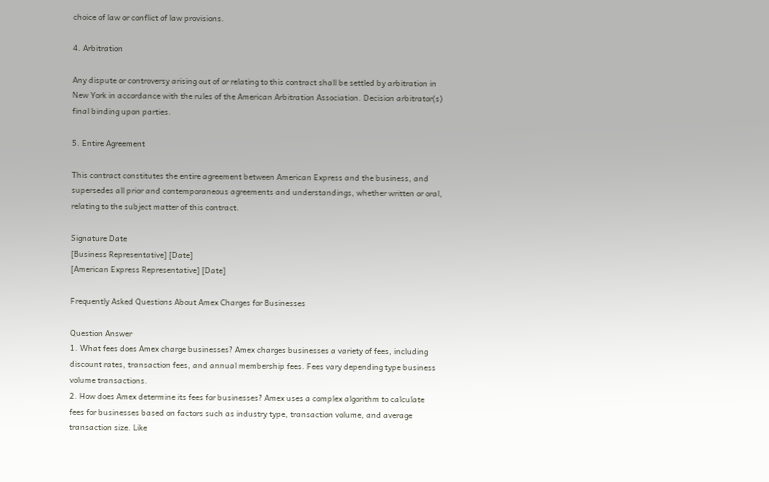choice of law or conflict of law provisions.

4. Arbitration

Any dispute or controversy arising out of or relating to this contract shall be settled by arbitration in New York in accordance with the rules of the American Arbitration Association. Decision arbitrator(s) final binding upon parties.

5. Entire Agreement

This contract constitutes the entire agreement between American Express and the business, and supersedes all prior and contemporaneous agreements and understandings, whether written or oral, relating to the subject matter of this contract.

Signature Date
[Business Representative] [Date]
[American Express Representative] [Date]

Frequently Asked Questions About Amex Charges for Businesses

Question Answer
1. What fees does Amex charge businesses? Amex charges businesses a variety of fees, including discount rates, transaction fees, and annual membership fees. Fees vary depending type business volume transactions.
2. How does Amex determine its fees for businesses? Amex uses a complex algorithm to calculate fees for businesses based on factors such as industry type, transaction volume, and average transaction size. Like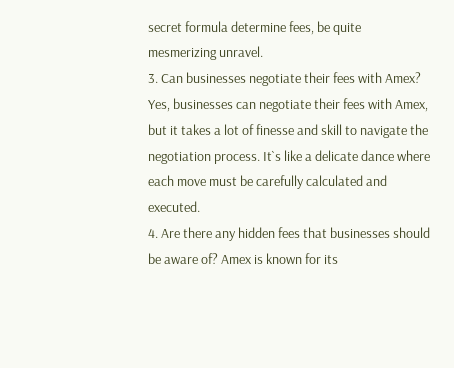secret formula determine fees, be quite mesmerizing unravel.
3. Can businesses negotiate their fees with Amex? Yes, businesses can negotiate their fees with Amex, but it takes a lot of finesse and skill to navigate the negotiation process. It`s like a delicate dance where each move must be carefully calculated and executed.
4. Are there any hidden fees that businesses should be aware of? Amex is known for its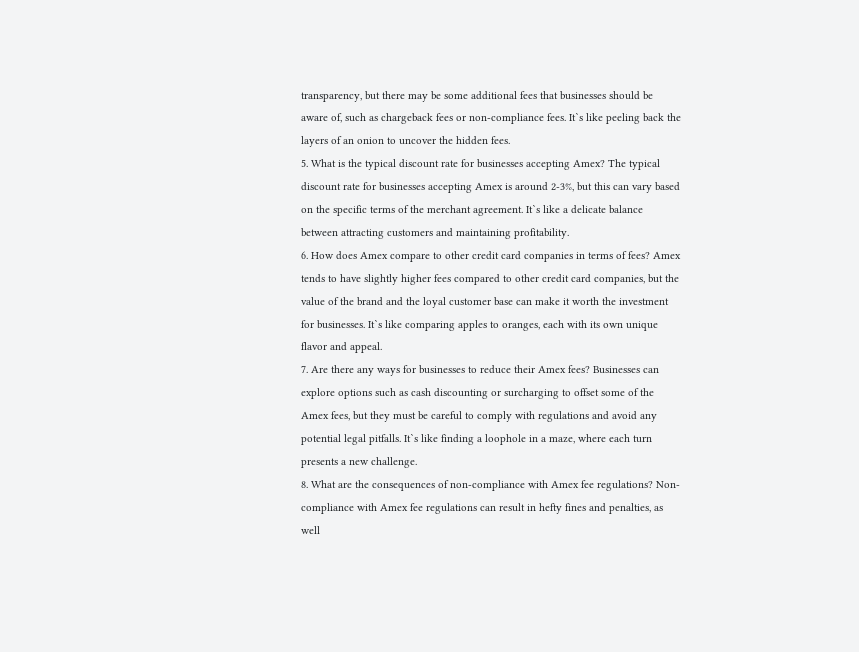transparency, but there may be some additional fees that businesses should be aware of, such as chargeback fees or non-compliance fees. It`s like peeling back the layers of an onion to uncover the hidden fees.
5. What is the typical discount rate for businesses accepting Amex? The typical discount rate for businesses accepting Amex is around 2-3%, but this can vary based on the specific terms of the merchant agreement. It`s like a delicate balance between attracting customers and maintaining profitability.
6. How does Amex compare to other credit card companies in terms of fees? Amex tends to have slightly higher fees compared to other credit card companies, but the value of the brand and the loyal customer base can make it worth the investment for businesses. It`s like comparing apples to oranges, each with its own unique flavor and appeal.
7. Are there any ways for businesses to reduce their Amex fees? Businesses can explore options such as cash discounting or surcharging to offset some of the Amex fees, but they must be careful to comply with regulations and avoid any potential legal pitfalls. It`s like finding a loophole in a maze, where each turn presents a new challenge.
8. What are the consequences of non-compliance with Amex fee regulations? Non-compliance with Amex fee regulations can result in hefty fines and penalties, as well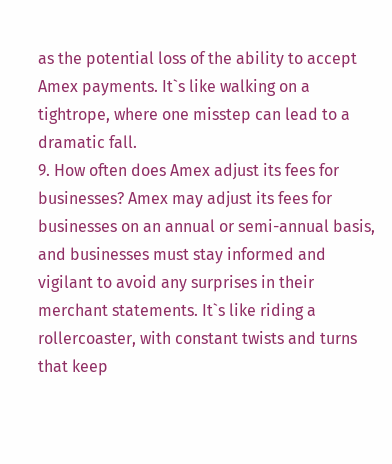as the potential loss of the ability to accept Amex payments. It`s like walking on a tightrope, where one misstep can lead to a dramatic fall.
9. How often does Amex adjust its fees for businesses? Amex may adjust its fees for businesses on an annual or semi-annual basis, and businesses must stay informed and vigilant to avoid any surprises in their merchant statements. It`s like riding a rollercoaster, with constant twists and turns that keep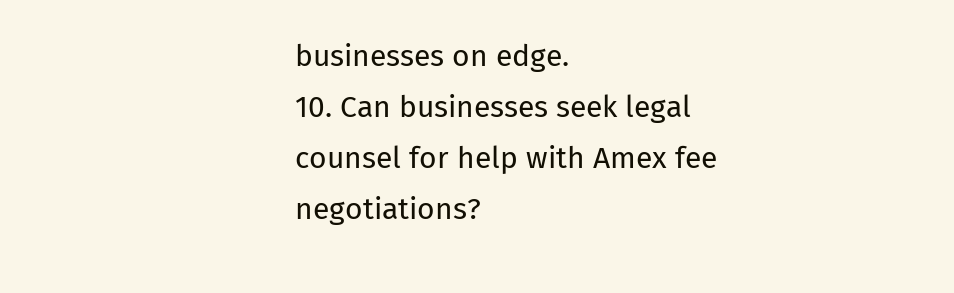businesses on edge.
10. Can businesses seek legal counsel for help with Amex fee negotiations?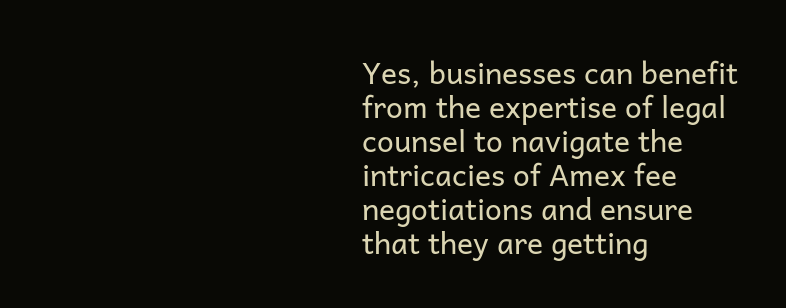Yes, businesses can benefit from the expertise of legal counsel to navigate the intricacies of Amex fee negotiations and ensure that they are getting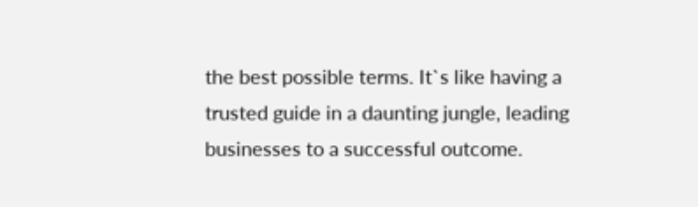the best possible terms. It`s like having a trusted guide in a daunting jungle, leading businesses to a successful outcome.